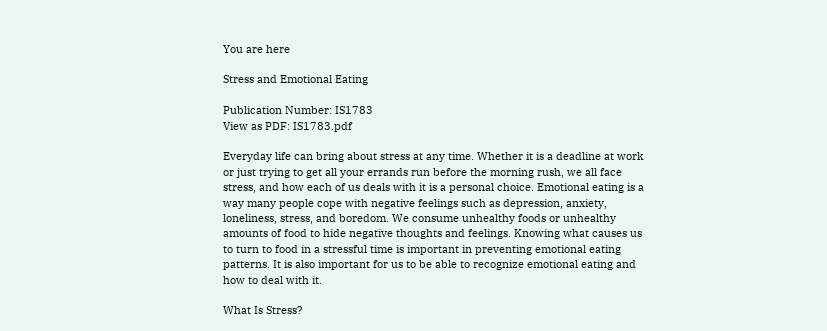You are here

Stress and Emotional Eating

Publication Number: IS1783
View as PDF: IS1783.pdf

Everyday life can bring about stress at any time. Whether it is a deadline at work or just trying to get all your errands run before the morning rush, we all face stress, and how each of us deals with it is a personal choice. Emotional eating is a way many people cope with negative feelings such as depression, anxiety, loneliness, stress, and boredom. We consume unhealthy foods or unhealthy amounts of food to hide negative thoughts and feelings. Knowing what causes us to turn to food in a stressful time is important in preventing emotional eating patterns. It is also important for us to be able to recognize emotional eating and how to deal with it.

What Is Stress?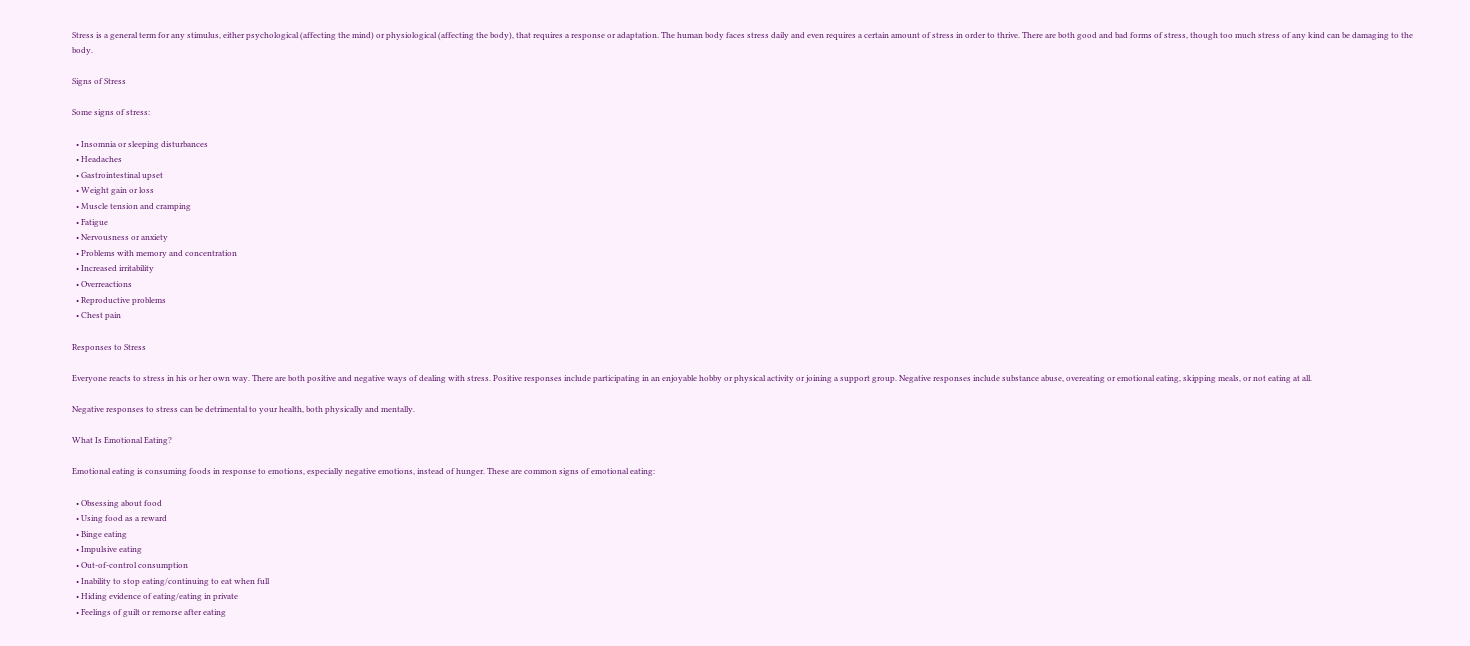Stress is a general term for any stimulus, either psychological (affecting the mind) or physiological (affecting the body), that requires a response or adaptation. The human body faces stress daily and even requires a certain amount of stress in order to thrive. There are both good and bad forms of stress, though too much stress of any kind can be damaging to the body.

Signs of Stress

Some signs of stress:

  • Insomnia or sleeping disturbances
  • Headaches
  • Gastrointestinal upset
  • Weight gain or loss
  • Muscle tension and cramping
  • Fatigue
  • Nervousness or anxiety
  • Problems with memory and concentration
  • Increased irritability
  • Overreactions
  • Reproductive problems
  • Chest pain

Responses to Stress

Everyone reacts to stress in his or her own way. There are both positive and negative ways of dealing with stress. Positive responses include participating in an enjoyable hobby or physical activity or joining a support group. Negative responses include substance abuse, overeating or emotional eating, skipping meals, or not eating at all.

Negative responses to stress can be detrimental to your health, both physically and mentally.

What Is Emotional Eating?

Emotional eating is consuming foods in response to emotions, especially negative emotions, instead of hunger. These are common signs of emotional eating:

  • Obsessing about food
  • Using food as a reward
  • Binge eating
  • Impulsive eating
  • Out-of-control consumption
  • Inability to stop eating/continuing to eat when full
  • Hiding evidence of eating/eating in private
  • Feelings of guilt or remorse after eating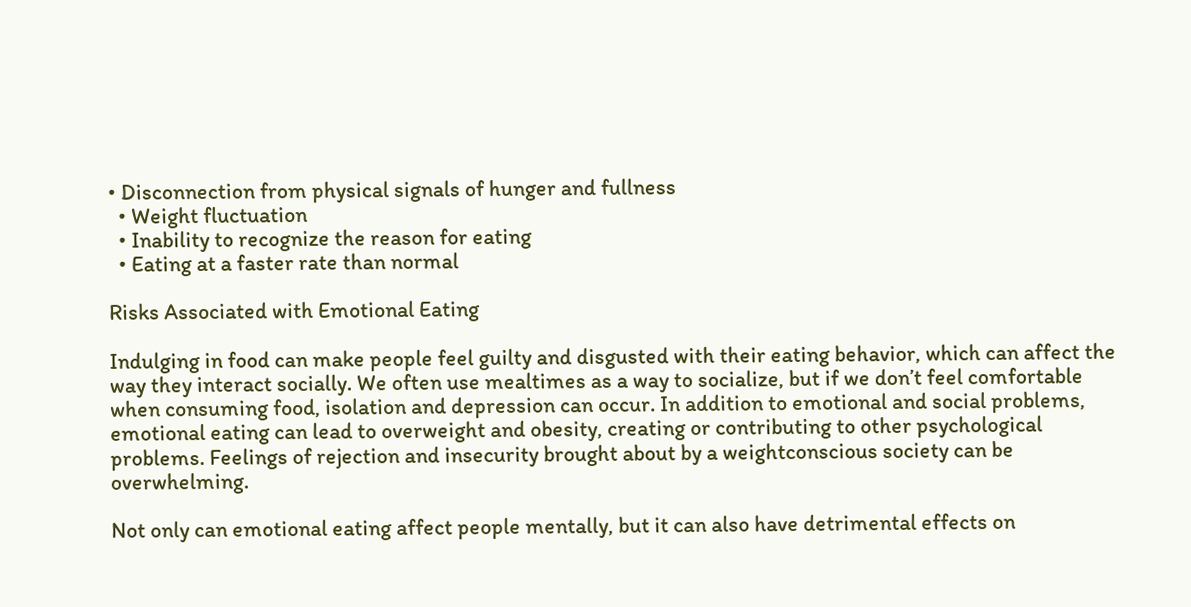• Disconnection from physical signals of hunger and fullness
  • Weight fluctuation
  • Inability to recognize the reason for eating
  • Eating at a faster rate than normal

Risks Associated with Emotional Eating

Indulging in food can make people feel guilty and disgusted with their eating behavior, which can affect the way they interact socially. We often use mealtimes as a way to socialize, but if we don’t feel comfortable when consuming food, isolation and depression can occur. In addition to emotional and social problems, emotional eating can lead to overweight and obesity, creating or contributing to other psychological problems. Feelings of rejection and insecurity brought about by a weightconscious society can be overwhelming.

Not only can emotional eating affect people mentally, but it can also have detrimental effects on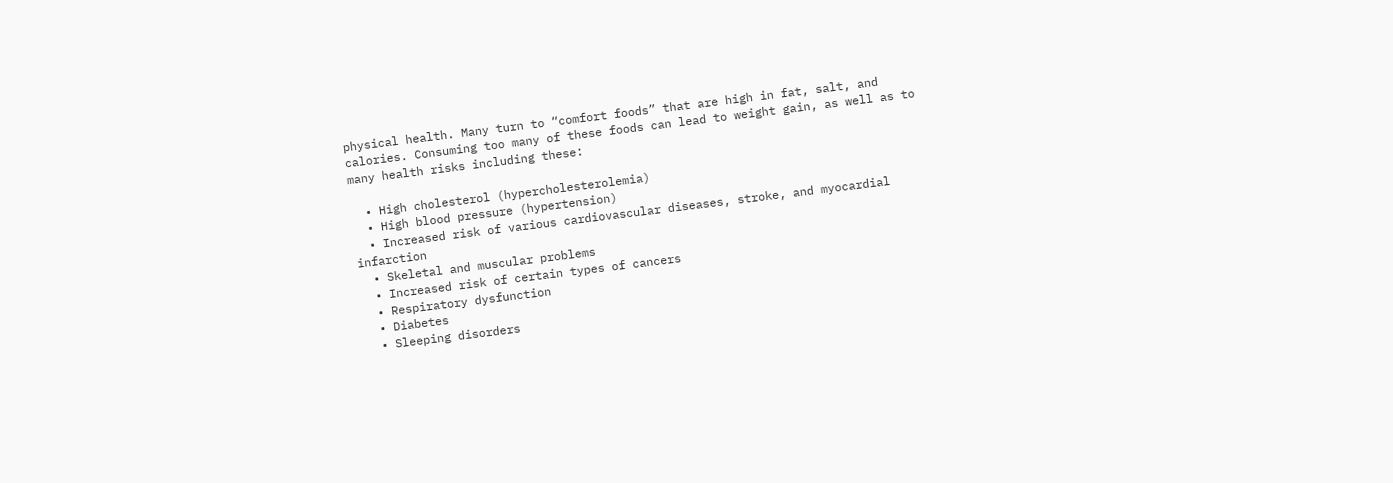physical health. Many turn to “comfort foods” that are high in fat, salt, and calories. Consuming too many of these foods can lead to weight gain, as well as to many health risks including these:

  • High cholesterol (hypercholesterolemia)
  • High blood pressure (hypertension)
  • Increased risk of various cardiovascular diseases, stroke, and myocardial infarction
  • Skeletal and muscular problems
  • Increased risk of certain types of cancers
  • Respiratory dysfunction
  • Diabetes
  • Sleeping disorders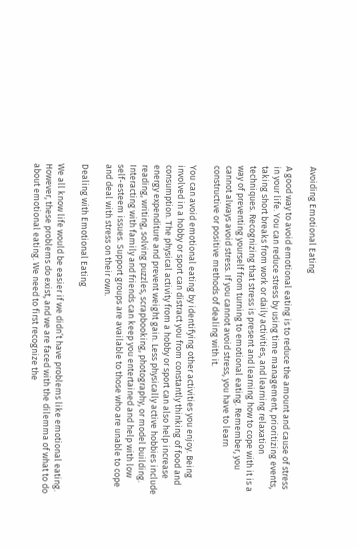Avoiding Emotional Eating

A good way to avoid emotional eating is to reduce the amount and cause of stress in your life. You can reduce stress by using time management, prioritizing events, taking short breaks from work or daily activities, and learning relaxation techniques. Recognizing that stress is present and learning how to cope with it is a way of preventing yourself from turning to emotional eating. Remember, you cannot always avoid stress. If you cannot avoid stress, you have to learn constructive or positive methods of dealing with it.

You can avoid emotional eating by identifying other activities you enjoy. Being involved in a hobby or sport can distract you from constantly thinking of food and consumption. The physical activity from a hobby or sport can also help increase energy expenditure and prevent weight gain. Less physically active hobbies include reading, writing, solving puzzles, scrapbooking, photography, or model building. Interacting with family and friends can keep you entertained and help with low self-esteem issues. Support groups are available to those who are unable to cope and deal with stress on their own.

Dealing with Emotional Eating

We all know life would be easier if we didn’t have problems like emotional eating. However, these problems do exist, and we are faced with the dilemma of what to do about emotional eating. We need to first recognize the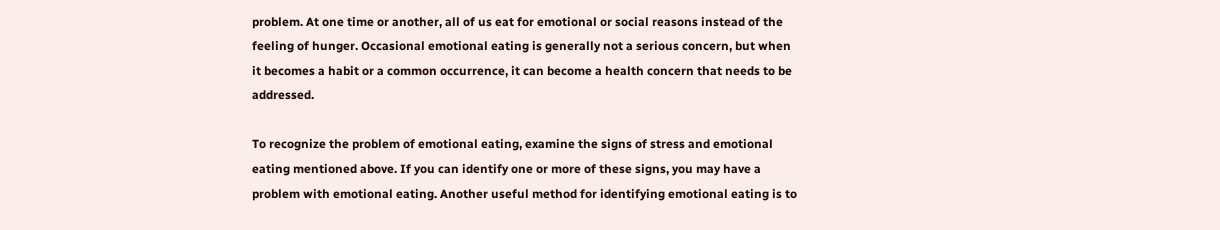problem. At one time or another, all of us eat for emotional or social reasons instead of the feeling of hunger. Occasional emotional eating is generally not a serious concern, but when it becomes a habit or a common occurrence, it can become a health concern that needs to be addressed.

To recognize the problem of emotional eating, examine the signs of stress and emotional eating mentioned above. If you can identify one or more of these signs, you may have a problem with emotional eating. Another useful method for identifying emotional eating is to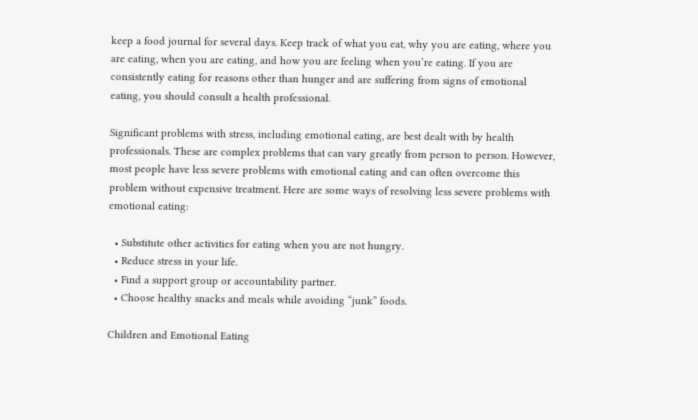keep a food journal for several days. Keep track of what you eat, why you are eating, where you are eating, when you are eating, and how you are feeling when you’re eating. If you are consistently eating for reasons other than hunger and are suffering from signs of emotional eating, you should consult a health professional.

Significant problems with stress, including emotional eating, are best dealt with by health professionals. These are complex problems that can vary greatly from person to person. However, most people have less severe problems with emotional eating and can often overcome this problem without expensive treatment. Here are some ways of resolving less severe problems with emotional eating:

  • Substitute other activities for eating when you are not hungry.
  • Reduce stress in your life.
  • Find a support group or accountability partner.
  • Choose healthy snacks and meals while avoiding “junk” foods.

Children and Emotional Eating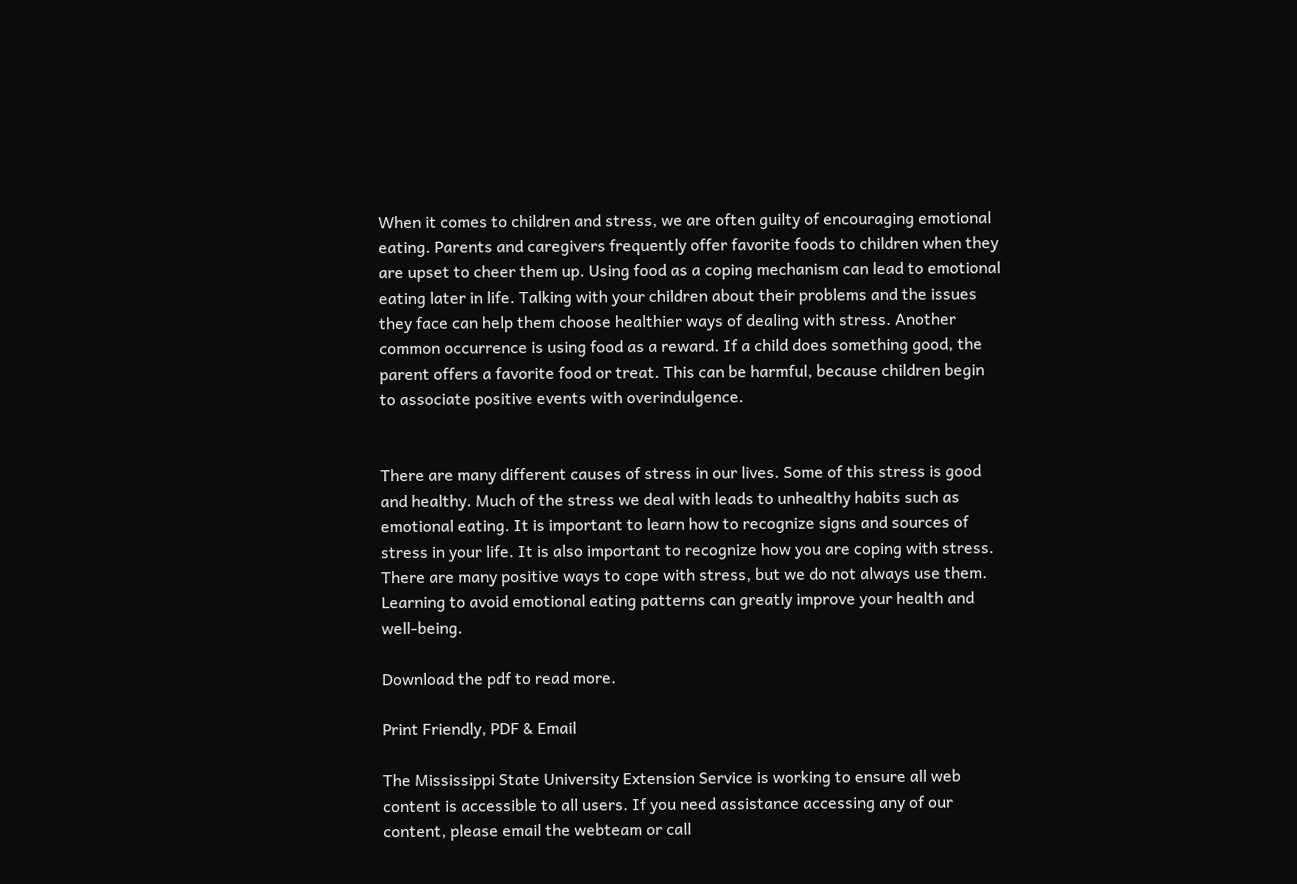When it comes to children and stress, we are often guilty of encouraging emotional eating. Parents and caregivers frequently offer favorite foods to children when they are upset to cheer them up. Using food as a coping mechanism can lead to emotional eating later in life. Talking with your children about their problems and the issues they face can help them choose healthier ways of dealing with stress. Another common occurrence is using food as a reward. If a child does something good, the parent offers a favorite food or treat. This can be harmful, because children begin to associate positive events with overindulgence.


There are many different causes of stress in our lives. Some of this stress is good and healthy. Much of the stress we deal with leads to unhealthy habits such as emotional eating. It is important to learn how to recognize signs and sources of stress in your life. It is also important to recognize how you are coping with stress. There are many positive ways to cope with stress, but we do not always use them. Learning to avoid emotional eating patterns can greatly improve your health and well-being.

Download the pdf to read more.

Print Friendly, PDF & Email

The Mississippi State University Extension Service is working to ensure all web content is accessible to all users. If you need assistance accessing any of our content, please email the webteam or call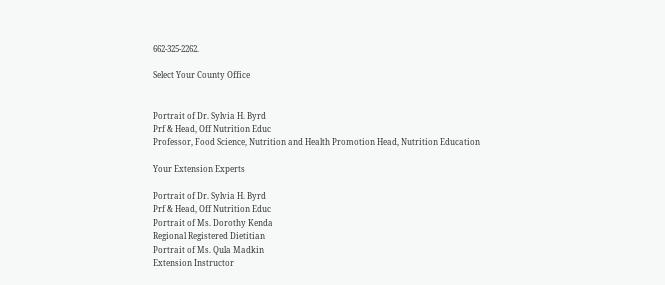662-325-2262.

Select Your County Office


Portrait of Dr. Sylvia H. Byrd
Prf & Head, Off Nutrition Educ
Professor, Food Science, Nutrition and Health Promotion Head, Nutrition Education

Your Extension Experts

Portrait of Dr. Sylvia H. Byrd
Prf & Head, Off Nutrition Educ
Portrait of Ms. Dorothy Kenda
Regional Registered Dietitian
Portrait of Ms. Qula Madkin
Extension Instructor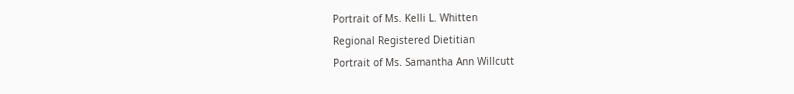Portrait of Ms. Kelli L. Whitten
Regional Registered Dietitian
Portrait of Ms. Samantha Ann Willcutt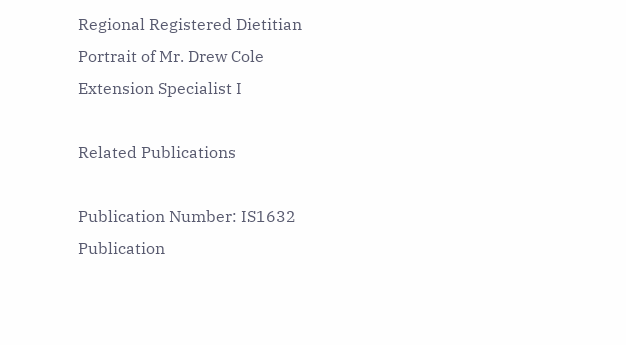Regional Registered Dietitian
Portrait of Mr. Drew Cole
Extension Specialist I

Related Publications

Publication Number: IS1632
Publication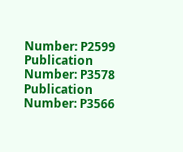Number: P2599
Publication Number: P3578
Publication Number: P3566